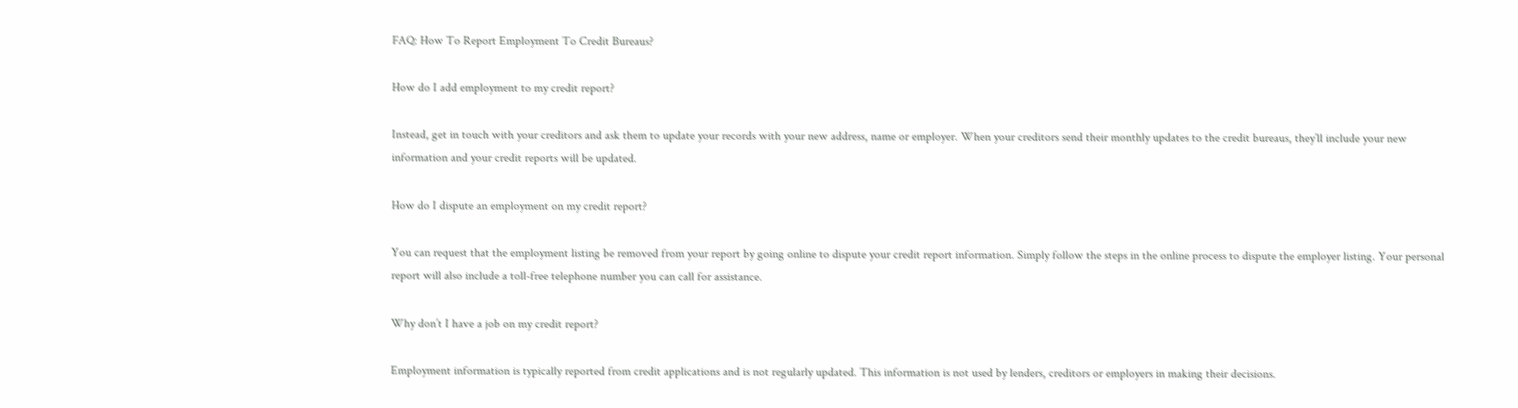FAQ: How To Report Employment To Credit Bureaus?

How do I add employment to my credit report?

Instead, get in touch with your creditors and ask them to update your records with your new address, name or employer. When your creditors send their monthly updates to the credit bureaus, they’ll include your new information and your credit reports will be updated.

How do I dispute an employment on my credit report?

You can request that the employment listing be removed from your report by going online to dispute your credit report information. Simply follow the steps in the online process to dispute the employer listing. Your personal report will also include a toll-free telephone number you can call for assistance.

Why don’t I have a job on my credit report?

Employment information is typically reported from credit applications and is not regularly updated. This information is not used by lenders, creditors or employers in making their decisions.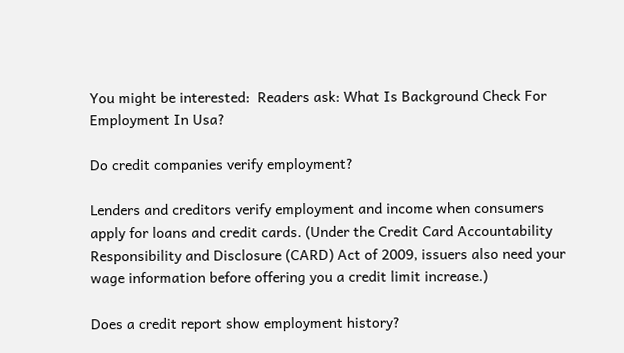You might be interested:  Readers ask: What Is Background Check For Employment In Usa?

Do credit companies verify employment?

Lenders and creditors verify employment and income when consumers apply for loans and credit cards. (Under the Credit Card Accountability Responsibility and Disclosure (CARD) Act of 2009, issuers also need your wage information before offering you a credit limit increase.)

Does a credit report show employment history?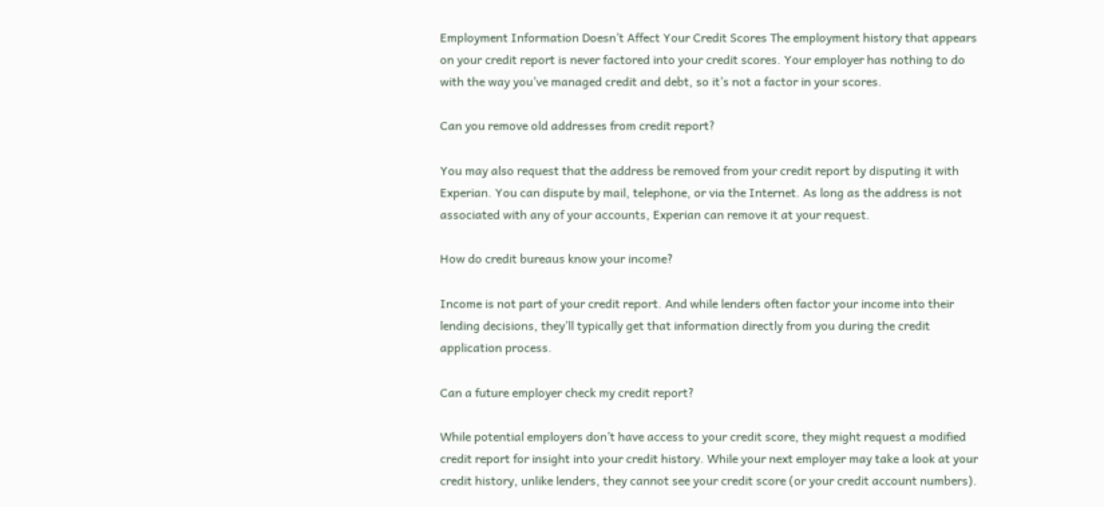Employment Information Doesn’t Affect Your Credit Scores The employment history that appears on your credit report is never factored into your credit scores. Your employer has nothing to do with the way you’ve managed credit and debt, so it’s not a factor in your scores.

Can you remove old addresses from credit report?

You may also request that the address be removed from your credit report by disputing it with Experian. You can dispute by mail, telephone, or via the Internet. As long as the address is not associated with any of your accounts, Experian can remove it at your request.

How do credit bureaus know your income?

Income is not part of your credit report. And while lenders often factor your income into their lending decisions, they’ll typically get that information directly from you during the credit application process.

Can a future employer check my credit report?

While potential employers don’t have access to your credit score, they might request a modified credit report for insight into your credit history. While your next employer may take a look at your credit history, unlike lenders, they cannot see your credit score (or your credit account numbers).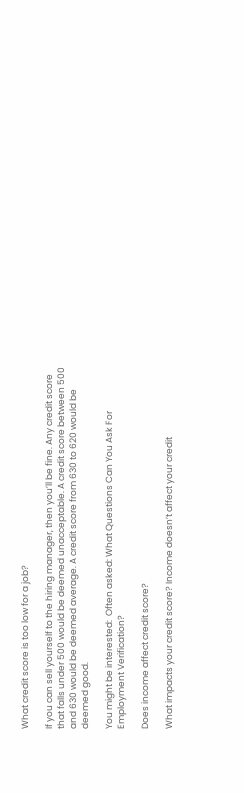What credit score is too low for a job?

If you can sell yourself to the hiring manager, then you’ll be fine. Any credit score that falls under 500 would be deemed unacceptable. A credit score between 500 and 630 would be deemed average. A credit score from 630 to 620 would be deemed good.

You might be interested:  Often asked: What Questions Can You Ask For Employment Verification?

Does income affect credit score?

What impacts your credit score? Income doesn’t affect your credit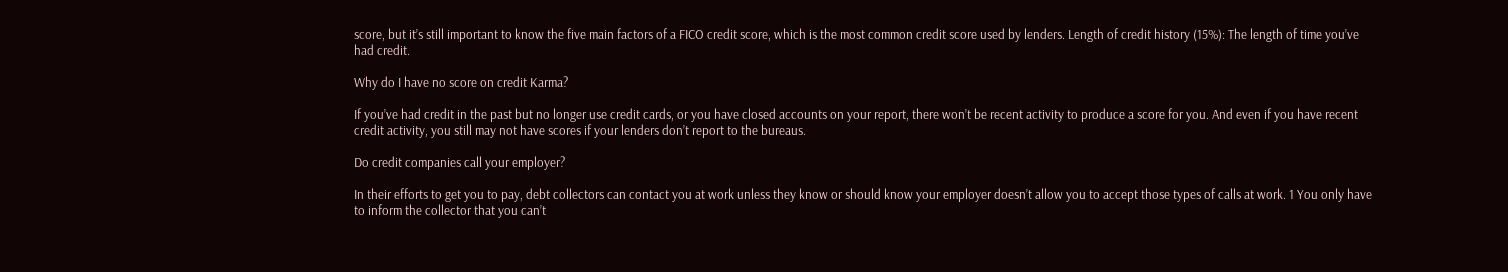score, but it’s still important to know the five main factors of a FICO credit score, which is the most common credit score used by lenders. Length of credit history (15%): The length of time you’ve had credit.

Why do I have no score on credit Karma?

If you’ve had credit in the past but no longer use credit cards, or you have closed accounts on your report, there won’t be recent activity to produce a score for you. And even if you have recent credit activity, you still may not have scores if your lenders don’t report to the bureaus.

Do credit companies call your employer?

In their efforts to get you to pay, debt collectors can contact you at work unless they know or should know your employer doesn’t allow you to accept those types of calls at work. 1 You only have to inform the collector that you can’t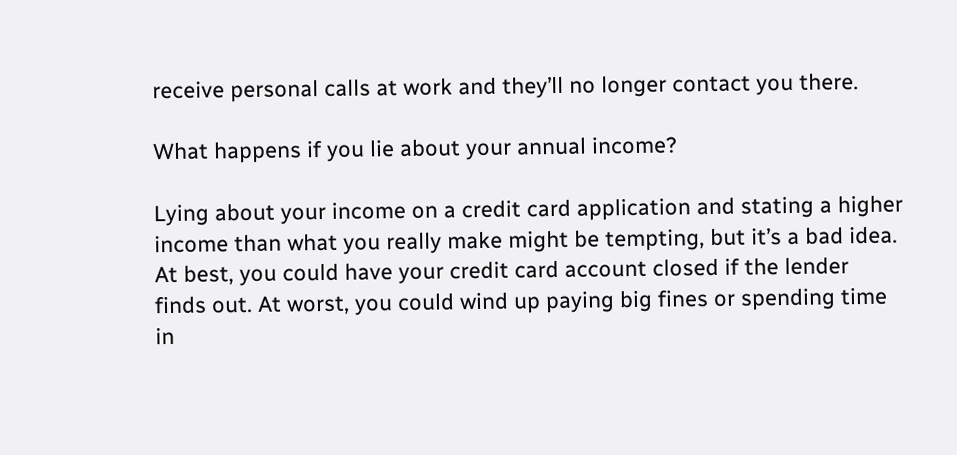receive personal calls at work and they’ll no longer contact you there.

What happens if you lie about your annual income?

Lying about your income on a credit card application and stating a higher income than what you really make might be tempting, but it’s a bad idea. At best, you could have your credit card account closed if the lender finds out. At worst, you could wind up paying big fines or spending time in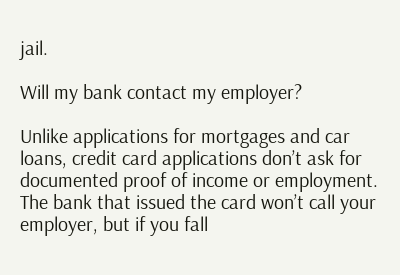jail.

Will my bank contact my employer?

Unlike applications for mortgages and car loans, credit card applications don’t ask for documented proof of income or employment. The bank that issued the card won’t call your employer, but if you fall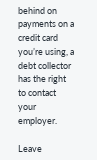behind on payments on a credit card you’re using, a debt collector has the right to contact your employer.

Leave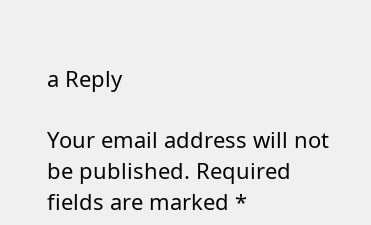a Reply

Your email address will not be published. Required fields are marked *